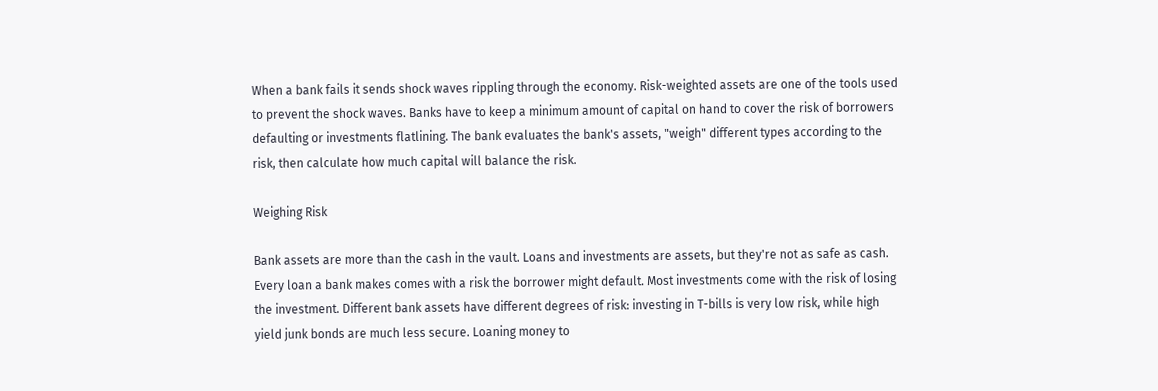When a bank fails it sends shock waves rippling through the economy. Risk-weighted assets are one of the tools used to prevent the shock waves. Banks have to keep a minimum amount of capital on hand to cover the risk of borrowers defaulting or investments flatlining. The bank evaluates the bank's assets, "weigh" different types according to the risk, then calculate how much capital will balance the risk.

Weighing Risk

Bank assets are more than the cash in the vault. Loans and investments are assets, but they're not as safe as cash. Every loan a bank makes comes with a risk the borrower might default. Most investments come with the risk of losing the investment. Different bank assets have different degrees of risk: investing in T-bills is very low risk, while high yield junk bonds are much less secure. Loaning money to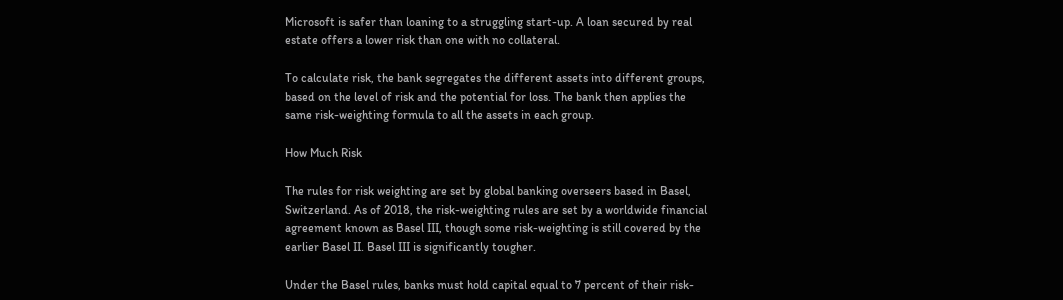Microsoft is safer than loaning to a struggling start-up. A loan secured by real estate offers a lower risk than one with no collateral.

To calculate risk, the bank segregates the different assets into different groups, based on the level of risk and the potential for loss. The bank then applies the same risk-weighting formula to all the assets in each group.

How Much Risk

The rules for risk weighting are set by global banking overseers based in Basel, Switzerland. As of 2018, the risk-weighting rules are set by a worldwide financial agreement known as Basel III, though some risk-weighting is still covered by the earlier Basel II. Basel III is significantly tougher.

Under the Basel rules, banks must hold capital equal to 7 percent of their risk-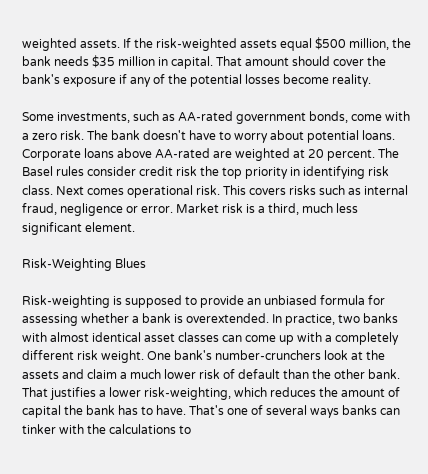weighted assets. If the risk-weighted assets equal $500 million, the bank needs $35 million in capital. That amount should cover the bank's exposure if any of the potential losses become reality.

Some investments, such as AA-rated government bonds, come with a zero risk. The bank doesn't have to worry about potential loans. Corporate loans above AA-rated are weighted at 20 percent. The Basel rules consider credit risk the top priority in identifying risk class. Next comes operational risk. This covers risks such as internal fraud, negligence or error. Market risk is a third, much less significant element.

Risk-Weighting Blues

Risk-weighting is supposed to provide an unbiased formula for assessing whether a bank is overextended. In practice, two banks with almost identical asset classes can come up with a completely different risk weight. One bank's number-crunchers look at the assets and claim a much lower risk of default than the other bank. That justifies a lower risk-weighting, which reduces the amount of capital the bank has to have. That's one of several ways banks can tinker with the calculations to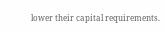lower their capital requirements.